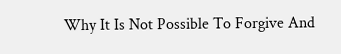Why It Is Not Possible To Forgive And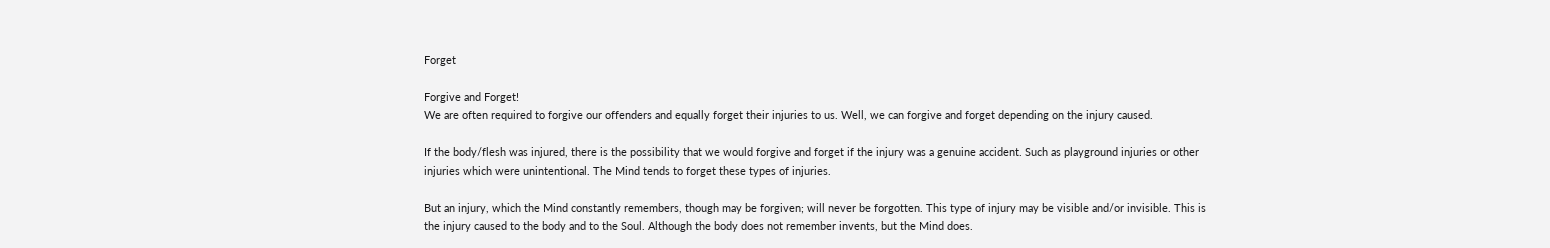Forget

Forgive and Forget!
We are often required to forgive our offenders and equally forget their injuries to us. Well, we can forgive and forget depending on the injury caused.

If the body/flesh was injured, there is the possibility that we would forgive and forget if the injury was a genuine accident. Such as playground injuries or other injuries which were unintentional. The Mind tends to forget these types of injuries.

But an injury, which the Mind constantly remembers, though may be forgiven; will never be forgotten. This type of injury may be visible and/or invisible. This is the injury caused to the body and to the Soul. Although the body does not remember invents, but the Mind does.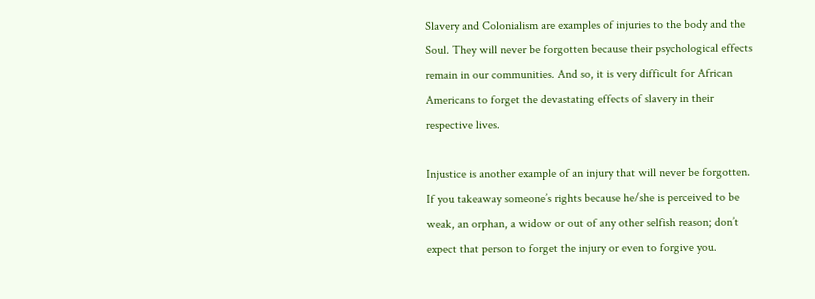Slavery and Colonialism are examples of injuries to the body and the Soul. They will never be forgotten because their psychological effects remain in our communities. And so, it is very difficult for African Americans to forget the devastating effects of slavery in their respective lives.

Injustice is another example of an injury that will never be forgotten. If you takeaway someone’s rights because he/she is perceived to be weak, an orphan, a widow or out of any other selfish reason; don’t expect that person to forget the injury or even to forgive you.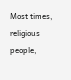Most times, religious people,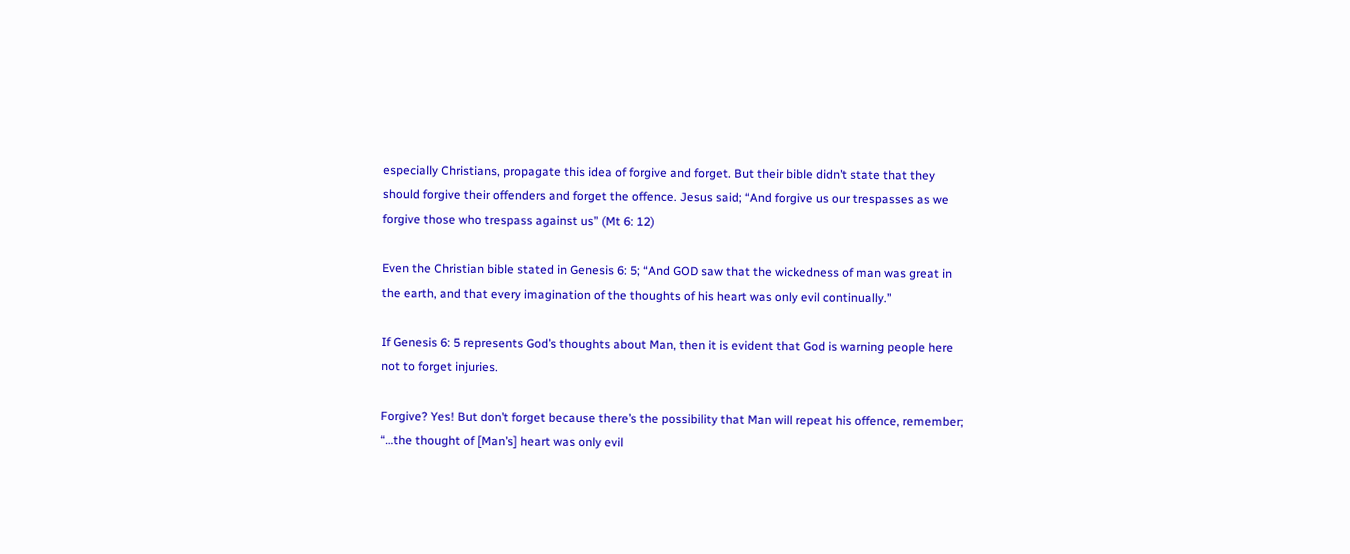especially Christians, propagate this idea of forgive and forget. But their bible didn’t state that they should forgive their offenders and forget the offence. Jesus said; “And forgive us our trespasses as we forgive those who trespass against us” (Mt 6: 12)

Even the Christian bible stated in Genesis 6: 5; “And GOD saw that the wickedness of man was great in the earth, and that every imagination of the thoughts of his heart was only evil continually.”

If Genesis 6: 5 represents God’s thoughts about Man, then it is evident that God is warning people here not to forget injuries.

Forgive? Yes! But don’t forget because there’s the possibility that Man will repeat his offence, remember; “…the thought of [Man’s] heart was only evil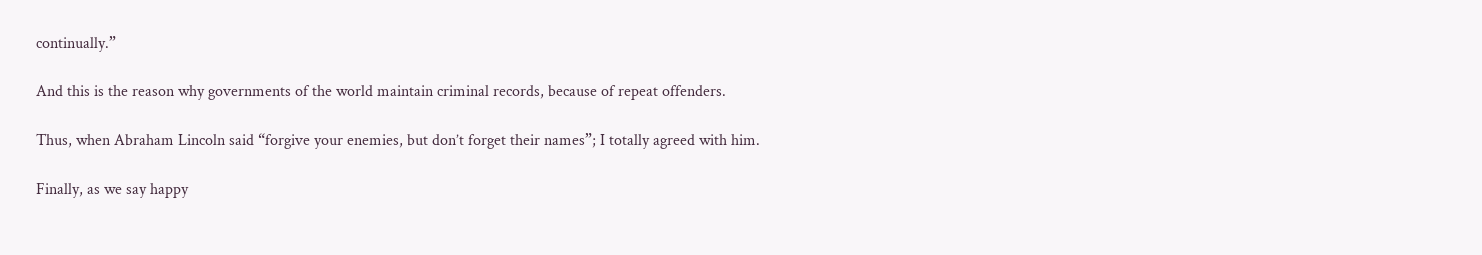continually.”

And this is the reason why governments of the world maintain criminal records, because of repeat offenders.

Thus, when Abraham Lincoln said “forgive your enemies, but don’t forget their names”; I totally agreed with him.

Finally, as we say happy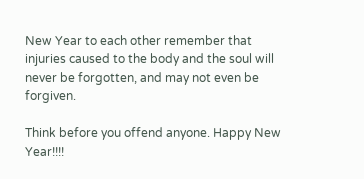New Year to each other remember that injuries caused to the body and the soul will never be forgotten, and may not even be forgiven.

Think before you offend anyone. Happy New Year!!!!